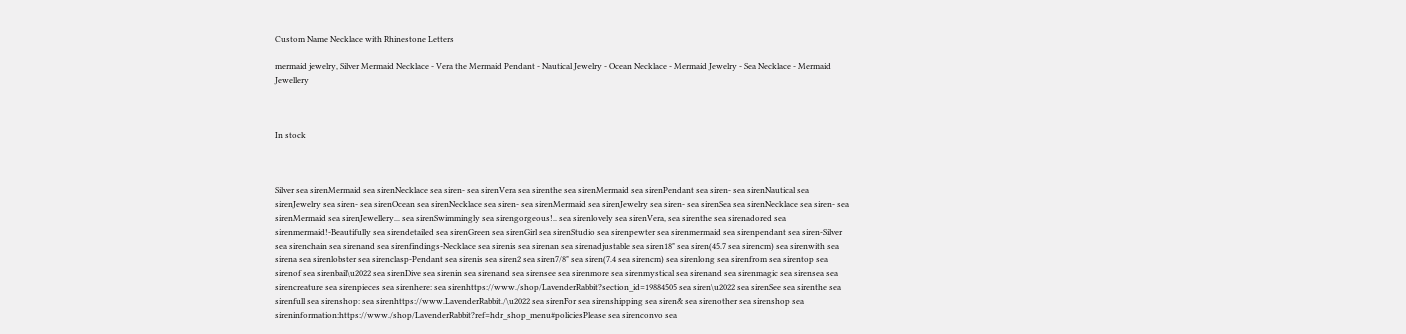Custom Name Necklace with Rhinestone Letters

mermaid jewelry, Silver Mermaid Necklace - Vera the Mermaid Pendant - Nautical Jewelry - Ocean Necklace - Mermaid Jewelry - Sea Necklace - Mermaid Jewellery



In stock



Silver sea sirenMermaid sea sirenNecklace sea siren- sea sirenVera sea sirenthe sea sirenMermaid sea sirenPendant sea siren- sea sirenNautical sea sirenJewelry sea siren- sea sirenOcean sea sirenNecklace sea siren- sea sirenMermaid sea sirenJewelry sea siren- sea sirenSea sea sirenNecklace sea siren- sea sirenMermaid sea sirenJewellery... sea sirenSwimmingly sea sirengorgeous!.. sea sirenlovely sea sirenVera, sea sirenthe sea sirenadored sea sirenmermaid!-Beautifully sea sirendetailed sea sirenGreen sea sirenGirl sea sirenStudio sea sirenpewter sea sirenmermaid sea sirenpendant sea siren-Silver sea sirenchain sea sirenand sea sirenfindings-Necklace sea sirenis sea sirenan sea sirenadjustable sea siren18" sea siren(45.7 sea sirencm) sea sirenwith sea sirena sea sirenlobster sea sirenclasp-Pendant sea sirenis sea siren2 sea siren7/8" sea siren(7.4 sea sirencm) sea sirenlong sea sirenfrom sea sirentop sea sirenof sea sirenbail\u2022 sea sirenDive sea sirenin sea sirenand sea sirensee sea sirenmore sea sirenmystical sea sirenand sea sirenmagic sea sirensea sea sirencreature sea sirenpieces sea sirenhere: sea sirenhttps://www./shop/LavenderRabbit?section_id=19884505 sea siren\u2022 sea sirenSee sea sirenthe sea sirenfull sea sirenshop: sea sirenhttps://www.LavenderRabbit./\u2022 sea sirenFor sea sirenshipping sea siren& sea sirenother sea sirenshop sea sireninformation:https://www./shop/LavenderRabbit?ref=hdr_shop_menu#policiesPlease sea sirenconvo sea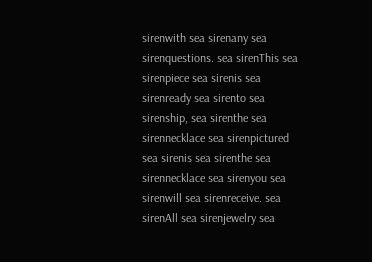sirenwith sea sirenany sea sirenquestions. sea sirenThis sea sirenpiece sea sirenis sea sirenready sea sirento sea sirenship, sea sirenthe sea sirennecklace sea sirenpictured sea sirenis sea sirenthe sea sirennecklace sea sirenyou sea sirenwill sea sirenreceive. sea sirenAll sea sirenjewelry sea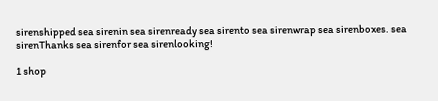sirenshipped sea sirenin sea sirenready sea sirento sea sirenwrap sea sirenboxes. sea sirenThanks sea sirenfor sea sirenlooking!

1 shop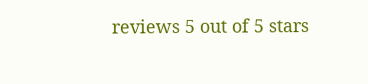reviews 5 out of 5 stars